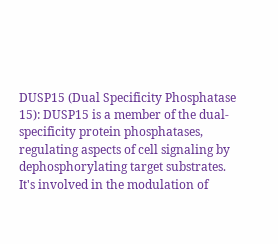DUSP15 (Dual Specificity Phosphatase 15): DUSP15 is a member of the dual-specificity protein phosphatases, regulating aspects of cell signaling by dephosphorylating target substrates. It's involved in the modulation of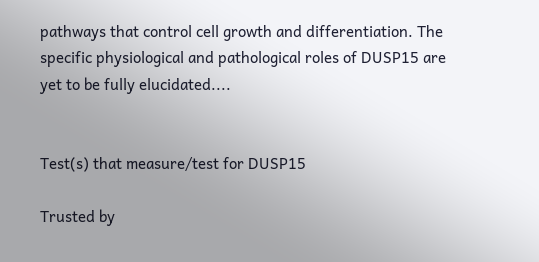pathways that control cell growth and differentiation. The specific physiological and pathological roles of DUSP15 are yet to be fully elucidated....


Test(s) that measure/test for DUSP15

Trusted by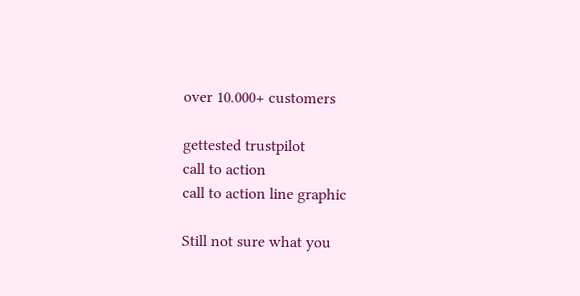over 10.000+ customers

gettested trustpilot
call to action
call to action line graphic

Still not sure what you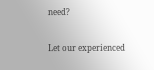need?

Let our experienced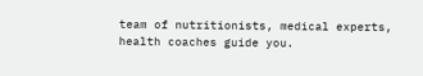team of nutritionists, medical experts, health coaches guide you.